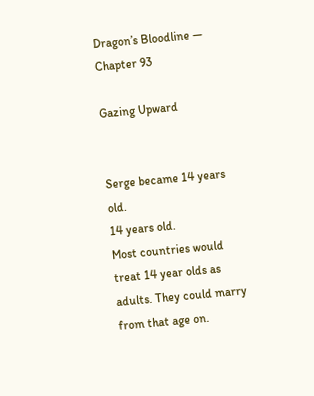Dragon’s Bloodline — Chapter 93

Gazing Upward


Serge became 14 years old.
14 years old.
Most countries would treat 14 year olds as adults. They could marry from that age on.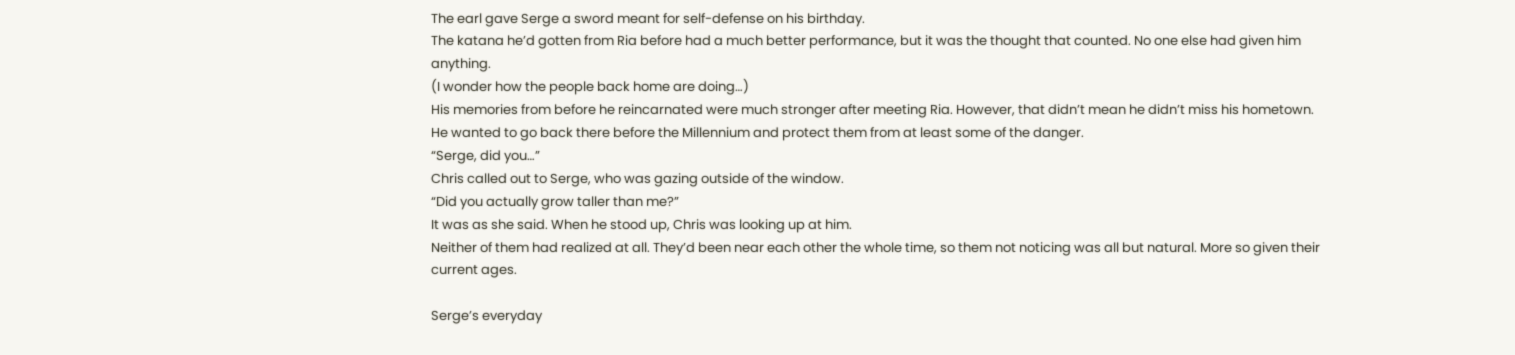The earl gave Serge a sword meant for self-defense on his birthday.
The katana he’d gotten from Ria before had a much better performance, but it was the thought that counted. No one else had given him anything.
(I wonder how the people back home are doing…)
His memories from before he reincarnated were much stronger after meeting Ria. However, that didn’t mean he didn’t miss his hometown.
He wanted to go back there before the Millennium and protect them from at least some of the danger.
“Serge, did you…”
Chris called out to Serge, who was gazing outside of the window.
“Did you actually grow taller than me?”
It was as she said. When he stood up, Chris was looking up at him.
Neither of them had realized at all. They’d been near each other the whole time, so them not noticing was all but natural. More so given their current ages.

Serge’s everyday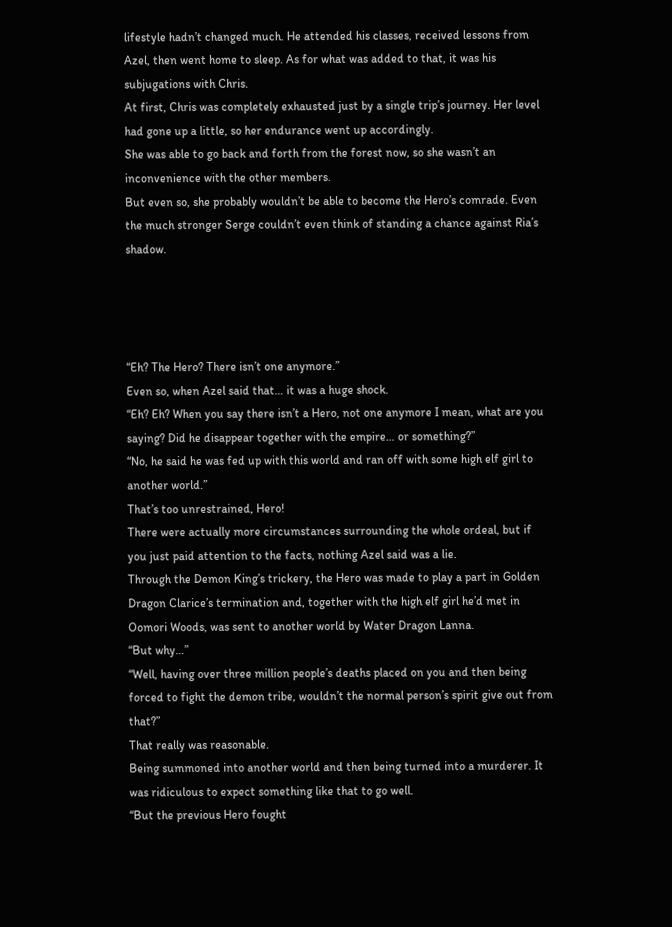lifestyle hadn’t changed much. He attended his classes, received lessons from Azel, then went home to sleep. As for what was added to that, it was his subjugations with Chris.
At first, Chris was completely exhausted just by a single trip’s journey. Her level had gone up a little, so her endurance went up accordingly.
She was able to go back and forth from the forest now, so she wasn’t an inconvenience with the other members.
But even so, she probably wouldn’t be able to become the Hero’s comrade. Even the much stronger Serge couldn’t even think of standing a chance against Ria’s shadow.




“Eh? The Hero? There isn’t one anymore.”
Even so, when Azel said that… it was a huge shock.
“Eh? Eh? When you say there isn’t a Hero, not one anymore I mean, what are you saying? Did he disappear together with the empire… or something?”
“No, he said he was fed up with this world and ran off with some high elf girl to another world.”
That’s too unrestrained, Hero!
There were actually more circumstances surrounding the whole ordeal, but if you just paid attention to the facts, nothing Azel said was a lie.
Through the Demon King’s trickery, the Hero was made to play a part in Golden Dragon Clarice’s termination and, together with the high elf girl he’d met in Oomori Woods, was sent to another world by Water Dragon Lanna.
“But why…”
“Well, having over three million people’s deaths placed on you and then being forced to fight the demon tribe, wouldn’t the normal person’s spirit give out from that?”
That really was reasonable.
Being summoned into another world and then being turned into a murderer. It was ridiculous to expect something like that to go well.
“But the previous Hero fought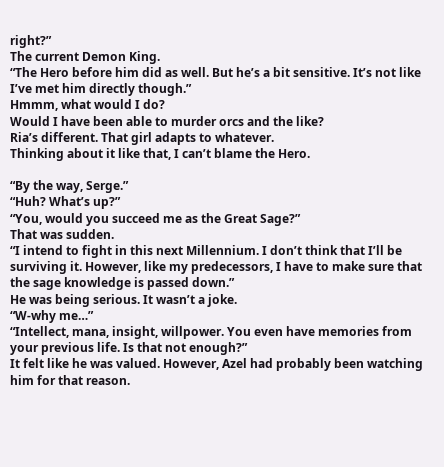right?”
The current Demon King.
“The Hero before him did as well. But he’s a bit sensitive. It’s not like I’ve met him directly though.”
Hmmm, what would I do?
Would I have been able to murder orcs and the like?
Ria’s different. That girl adapts to whatever.
Thinking about it like that, I can’t blame the Hero.

“By the way, Serge.”
“Huh? What’s up?”
“You, would you succeed me as the Great Sage?”
That was sudden.
“I intend to fight in this next Millennium. I don’t think that I’ll be surviving it. However, like my predecessors, I have to make sure that the sage knowledge is passed down.”
He was being serious. It wasn’t a joke.
“W-why me…”
“Intellect, mana, insight, willpower. You even have memories from your previous life. Is that not enough?”
It felt like he was valued. However, Azel had probably been watching him for that reason.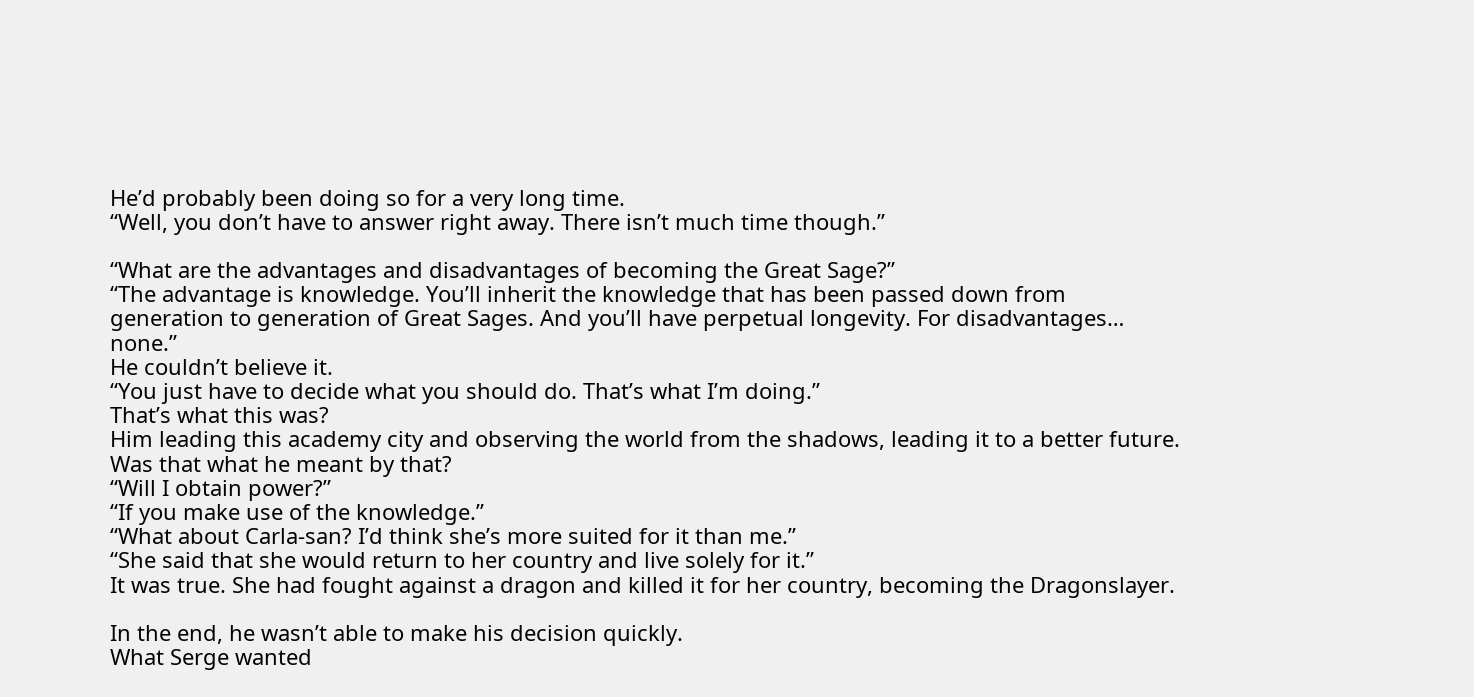He’d probably been doing so for a very long time.
“Well, you don’t have to answer right away. There isn’t much time though.”

“What are the advantages and disadvantages of becoming the Great Sage?”
“The advantage is knowledge. You’ll inherit the knowledge that has been passed down from generation to generation of Great Sages. And you’ll have perpetual longevity. For disadvantages… none.”
He couldn’t believe it.
“You just have to decide what you should do. That’s what I’m doing.”
That’s what this was?
Him leading this academy city and observing the world from the shadows, leading it to a better future.
Was that what he meant by that?
“Will I obtain power?”
“If you make use of the knowledge.”
“What about Carla-san? I’d think she’s more suited for it than me.”
“She said that she would return to her country and live solely for it.”
It was true. She had fought against a dragon and killed it for her country, becoming the Dragonslayer.

In the end, he wasn’t able to make his decision quickly.
What Serge wanted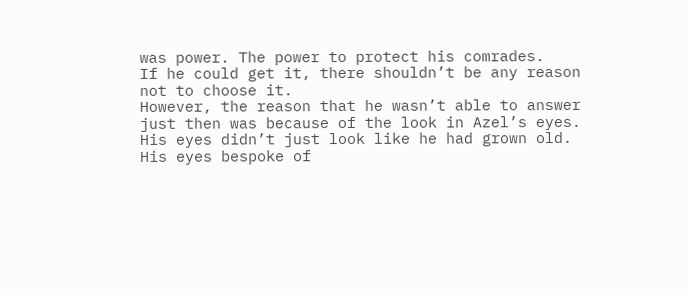was power. The power to protect his comrades.
If he could get it, there shouldn’t be any reason not to choose it.
However, the reason that he wasn’t able to answer just then was because of the look in Azel’s eyes.
His eyes didn’t just look like he had grown old. His eyes bespoke of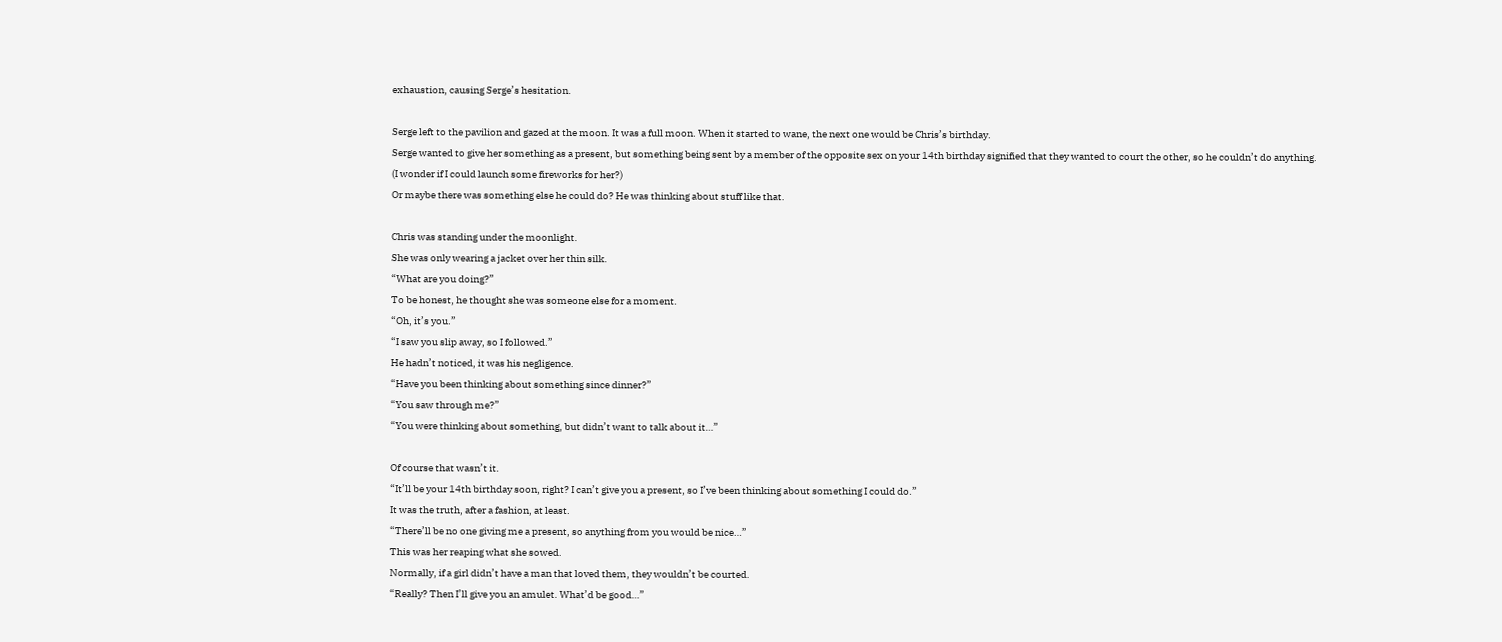exhaustion, causing Serge’s hesitation.

Serge left to the pavilion and gazed at the moon. It was a full moon. When it started to wane, the next one would be Chris’s birthday.
Serge wanted to give her something as a present, but something being sent by a member of the opposite sex on your 14th birthday signified that they wanted to court the other, so he couldn’t do anything.
(I wonder if I could launch some fireworks for her?)
Or maybe there was something else he could do? He was thinking about stuff like that.

Chris was standing under the moonlight.
She was only wearing a jacket over her thin silk.
“What are you doing?”
To be honest, he thought she was someone else for a moment.
“Oh, it’s you.”
“I saw you slip away, so I followed.”
He hadn’t noticed, it was his negligence.
“Have you been thinking about something since dinner?”
“You saw through me?”
“You were thinking about something, but didn’t want to talk about it…”

Of course that wasn’t it.
“It’ll be your 14th birthday soon, right? I can’t give you a present, so I’ve been thinking about something I could do.”
It was the truth, after a fashion, at least.
“There’ll be no one giving me a present, so anything from you would be nice…”
This was her reaping what she sowed.
Normally, if a girl didn’t have a man that loved them, they wouldn’t be courted.
“Really? Then I’ll give you an amulet. What’d be good…”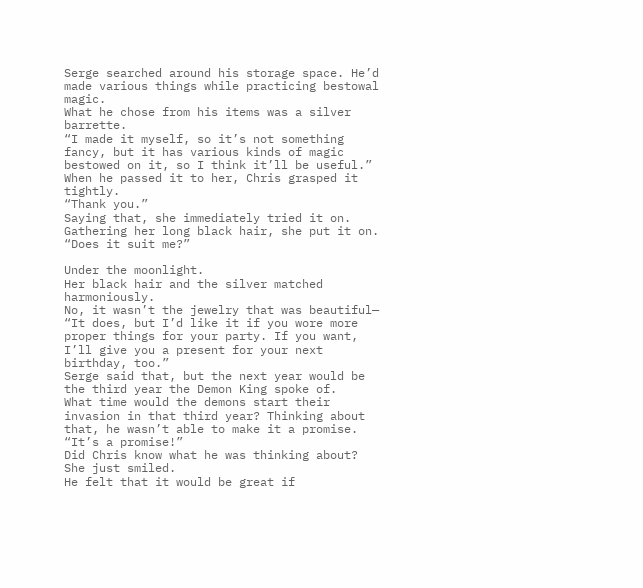Serge searched around his storage space. He’d made various things while practicing bestowal magic.
What he chose from his items was a silver barrette.
“I made it myself, so it’s not something fancy, but it has various kinds of magic bestowed on it, so I think it’ll be useful.”
When he passed it to her, Chris grasped it tightly.
“Thank you.”
Saying that, she immediately tried it on. Gathering her long black hair, she put it on.
“Does it suit me?”

Under the moonlight.
Her black hair and the silver matched harmoniously.
No, it wasn’t the jewelry that was beautiful—
“It does, but I’d like it if you wore more proper things for your party. If you want, I’ll give you a present for your next birthday, too.”
Serge said that, but the next year would be the third year the Demon King spoke of.
What time would the demons start their invasion in that third year? Thinking about that, he wasn’t able to make it a promise.
“It’s a promise!”
Did Chris know what he was thinking about?
She just smiled.
He felt that it would be great if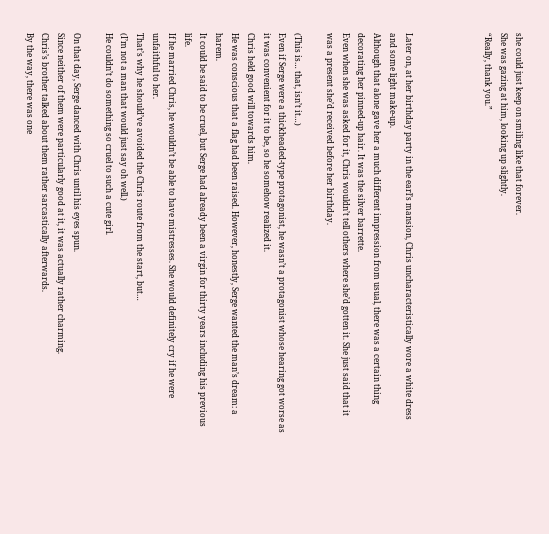she could just keep on smiling like that forever.
She was gazing at him, looking up slightly.
“Really, thank you.”




Later on, at her birthday party in the earl’s mansion, Chris uncharacteristically wore a white dress and some light make-up.
Although that alone gave her a much different impression from usual, there was a certain thing decorating her pinned-up hair. It was the silver barrette.
Even when she was asked for it, Chris wouldn’t tell others where she’d gotten it. She just said that it was a present she’d received before her birthday.

(This is… that, isn’t it…)
Even if Serge were a thickheaded-type protagonist, he wasn’t a protagonist whose hearing got worse as it was convenient for it to be, so he somehow realized it.
Chris held good will towards him.
He was conscious that a flag had been raised. However, honestly, Serge wanted the man’s dream: a harem.
It could be said to be cruel, but Serge had already been a virgin for thirty years including his previous life.
If he married Chris, he wouldn’t be able to have mistresses. She would definitely cry if he were unfaithful to her.
That’s why he should’ve avoided the Chris route from the start, but…
(I’m not a man that would just say oh well.)
He couldn’t do something so cruel to such a cute girl.

On that day, Serge danced with Chris until his eyes spun.
Since neither of them were particularly good at it, it was actually rather charming.
Chris’s brother talked about them rather sarcastically afterwards.
By the way, there was one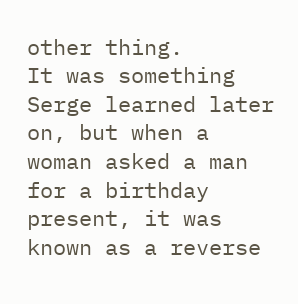other thing.
It was something Serge learned later on, but when a woman asked a man for a birthday present, it was known as a reverse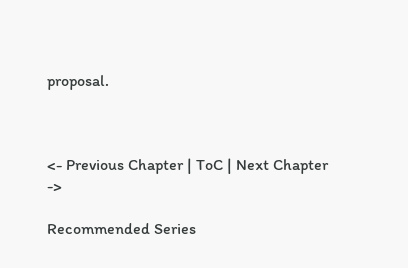proposal.



<- Previous Chapter | ToC | Next Chapter ->

Recommended Series